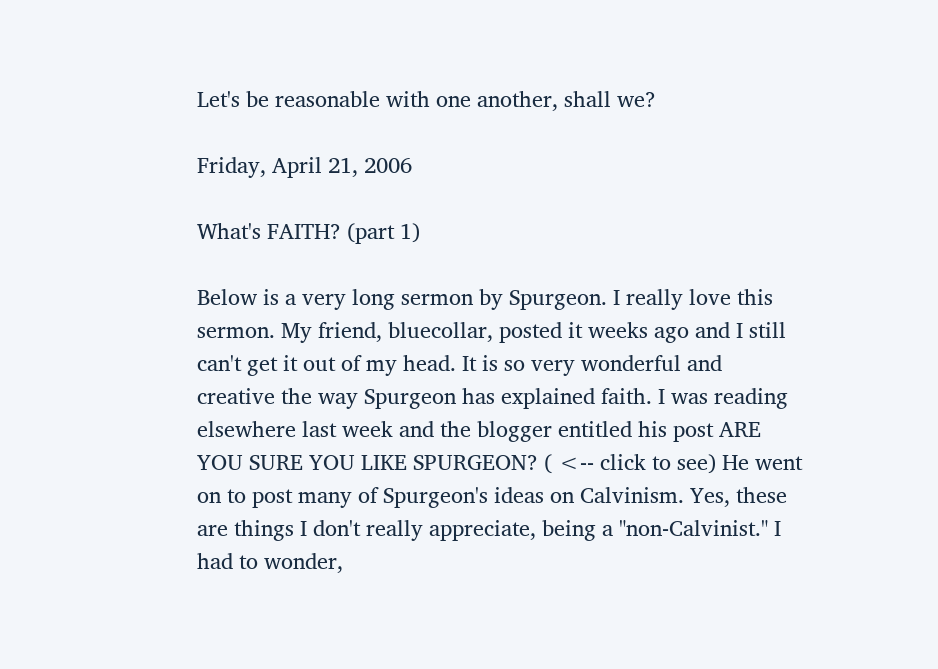Let's be reasonable with one another, shall we?

Friday, April 21, 2006

What's FAITH? (part 1)

Below is a very long sermon by Spurgeon. I really love this sermon. My friend, bluecollar, posted it weeks ago and I still can't get it out of my head. It is so very wonderful and creative the way Spurgeon has explained faith. I was reading elsewhere last week and the blogger entitled his post ARE YOU SURE YOU LIKE SPURGEON? ( <-- click to see) He went on to post many of Spurgeon's ideas on Calvinism. Yes, these are things I don't really appreciate, being a "non-Calvinist." I had to wonder,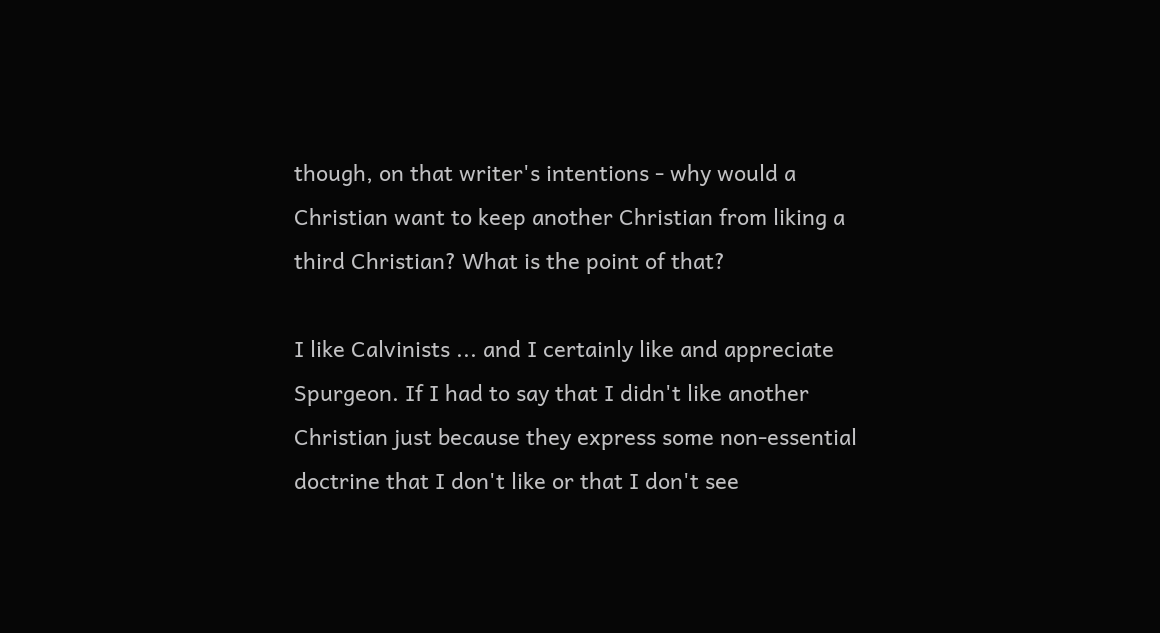though, on that writer's intentions - why would a Christian want to keep another Christian from liking a third Christian? What is the point of that?

I like Calvinists ... and I certainly like and appreciate Spurgeon. If I had to say that I didn't like another Christian just because they express some non-essential doctrine that I don't like or that I don't see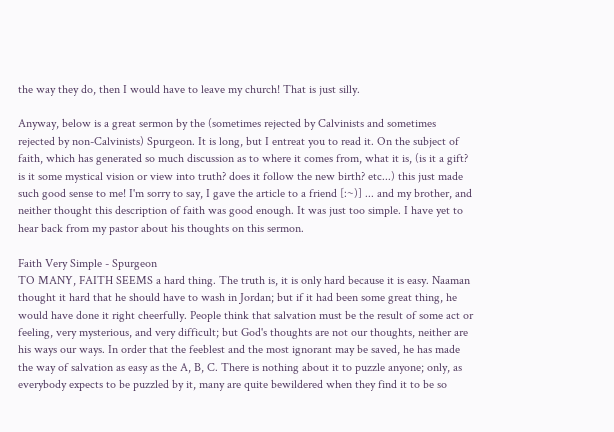the way they do, then I would have to leave my church! That is just silly.

Anyway, below is a great sermon by the (sometimes rejected by Calvinists and sometimes rejected by non-Calvinists) Spurgeon. It is long, but I entreat you to read it. On the subject of faith, which has generated so much discussion as to where it comes from, what it is, (is it a gift? is it some mystical vision or view into truth? does it follow the new birth? etc...) this just made such good sense to me! I'm sorry to say, I gave the article to a friend [:~)] ... and my brother, and neither thought this description of faith was good enough. It was just too simple. I have yet to hear back from my pastor about his thoughts on this sermon.

Faith Very Simple - Spurgeon
TO MANY, FAITH SEEMS a hard thing. The truth is, it is only hard because it is easy. Naaman thought it hard that he should have to wash in Jordan; but if it had been some great thing, he would have done it right cheerfully. People think that salvation must be the result of some act or feeling, very mysterious, and very difficult; but God's thoughts are not our thoughts, neither are his ways our ways. In order that the feeblest and the most ignorant may be saved, he has made the way of salvation as easy as the A, B, C. There is nothing about it to puzzle anyone; only, as everybody expects to be puzzled by it, many are quite bewildered when they find it to be so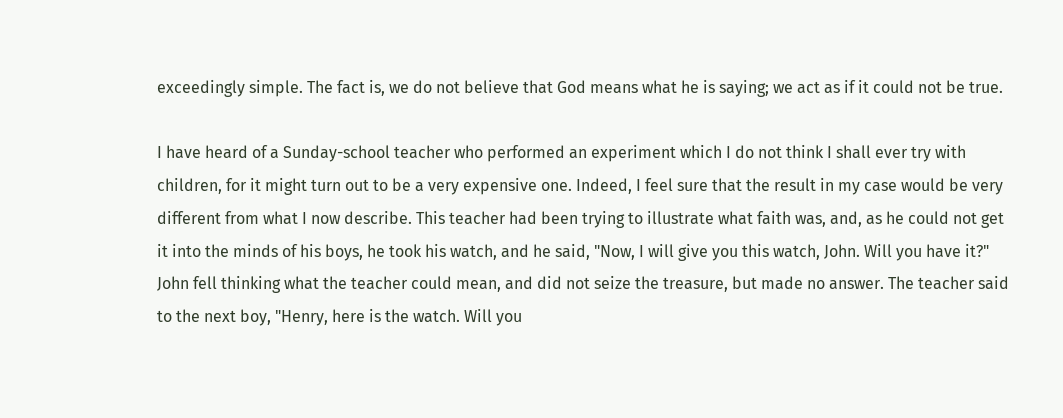exceedingly simple. The fact is, we do not believe that God means what he is saying; we act as if it could not be true.

I have heard of a Sunday-school teacher who performed an experiment which I do not think I shall ever try with children, for it might turn out to be a very expensive one. Indeed, I feel sure that the result in my case would be very different from what I now describe. This teacher had been trying to illustrate what faith was, and, as he could not get it into the minds of his boys, he took his watch, and he said, "Now, I will give you this watch, John. Will you have it?" John fell thinking what the teacher could mean, and did not seize the treasure, but made no answer. The teacher said to the next boy, "Henry, here is the watch. Will you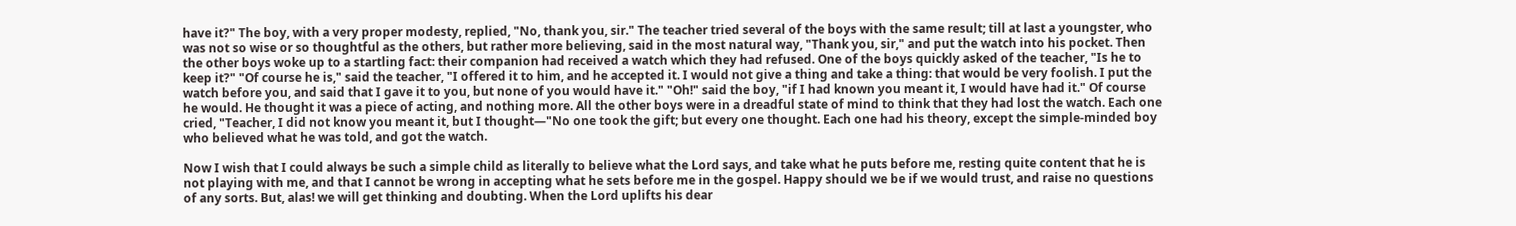have it?" The boy, with a very proper modesty, replied, "No, thank you, sir." The teacher tried several of the boys with the same result; till at last a youngster, who was not so wise or so thoughtful as the others, but rather more believing, said in the most natural way, "Thank you, sir," and put the watch into his pocket. Then the other boys woke up to a startling fact: their companion had received a watch which they had refused. One of the boys quickly asked of the teacher, "Is he to keep it?" "Of course he is," said the teacher, "I offered it to him, and he accepted it. I would not give a thing and take a thing: that would be very foolish. I put the watch before you, and said that I gave it to you, but none of you would have it." "Oh!" said the boy, "if I had known you meant it, I would have had it." Of course he would. He thought it was a piece of acting, and nothing more. All the other boys were in a dreadful state of mind to think that they had lost the watch. Each one cried, "Teacher, I did not know you meant it, but I thought—"No one took the gift; but every one thought. Each one had his theory, except the simple-minded boy who believed what he was told, and got the watch.

Now I wish that I could always be such a simple child as literally to believe what the Lord says, and take what he puts before me, resting quite content that he is not playing with me, and that I cannot be wrong in accepting what he sets before me in the gospel. Happy should we be if we would trust, and raise no questions of any sorts. But, alas! we will get thinking and doubting. When the Lord uplifts his dear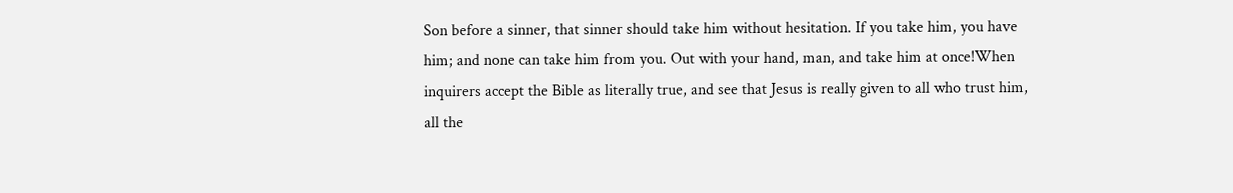Son before a sinner, that sinner should take him without hesitation. If you take him, you have him; and none can take him from you. Out with your hand, man, and take him at once!When inquirers accept the Bible as literally true, and see that Jesus is really given to all who trust him, all the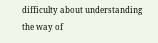difficulty about understanding the way of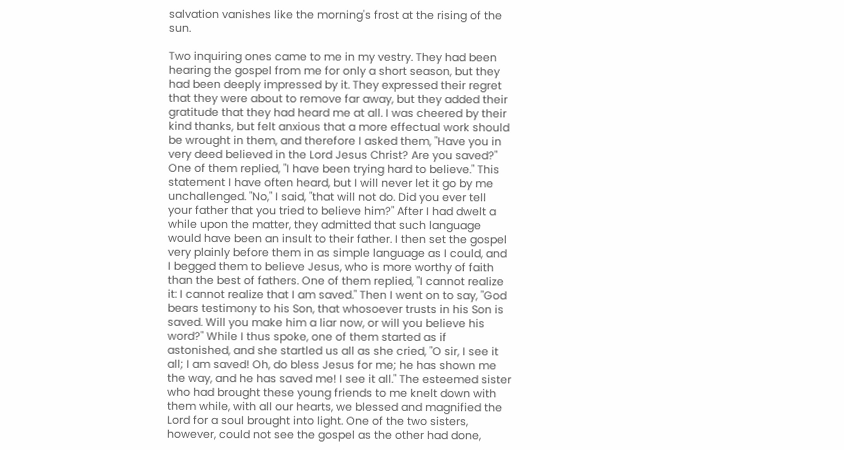salvation vanishes like the morning's frost at the rising of the sun.

Two inquiring ones came to me in my vestry. They had been hearing the gospel from me for only a short season, but they had been deeply impressed by it. They expressed their regret that they were about to remove far away, but they added their gratitude that they had heard me at all. I was cheered by their kind thanks, but felt anxious that a more effectual work should be wrought in them, and therefore I asked them, "Have you in very deed believed in the Lord Jesus Christ? Are you saved?" One of them replied, "I have been trying hard to believe." This statement I have often heard, but I will never let it go by me unchallenged. "No," I said, "that will not do. Did you ever tell your father that you tried to believe him?" After I had dwelt a while upon the matter, they admitted that such language would have been an insult to their father. I then set the gospel very plainly before them in as simple language as I could, and I begged them to believe Jesus, who is more worthy of faith than the best of fathers. One of them replied, "I cannot realize it: I cannot realize that I am saved." Then I went on to say, "God bears testimony to his Son, that whosoever trusts in his Son is saved. Will you make him a liar now, or will you believe his word?" While I thus spoke, one of them started as if astonished, and she startled us all as she cried, "O sir, I see it all; I am saved! Oh, do bless Jesus for me; he has shown me the way, and he has saved me! I see it all." The esteemed sister who had brought these young friends to me knelt down with them while, with all our hearts, we blessed and magnified the Lord for a soul brought into light. One of the two sisters, however, could not see the gospel as the other had done,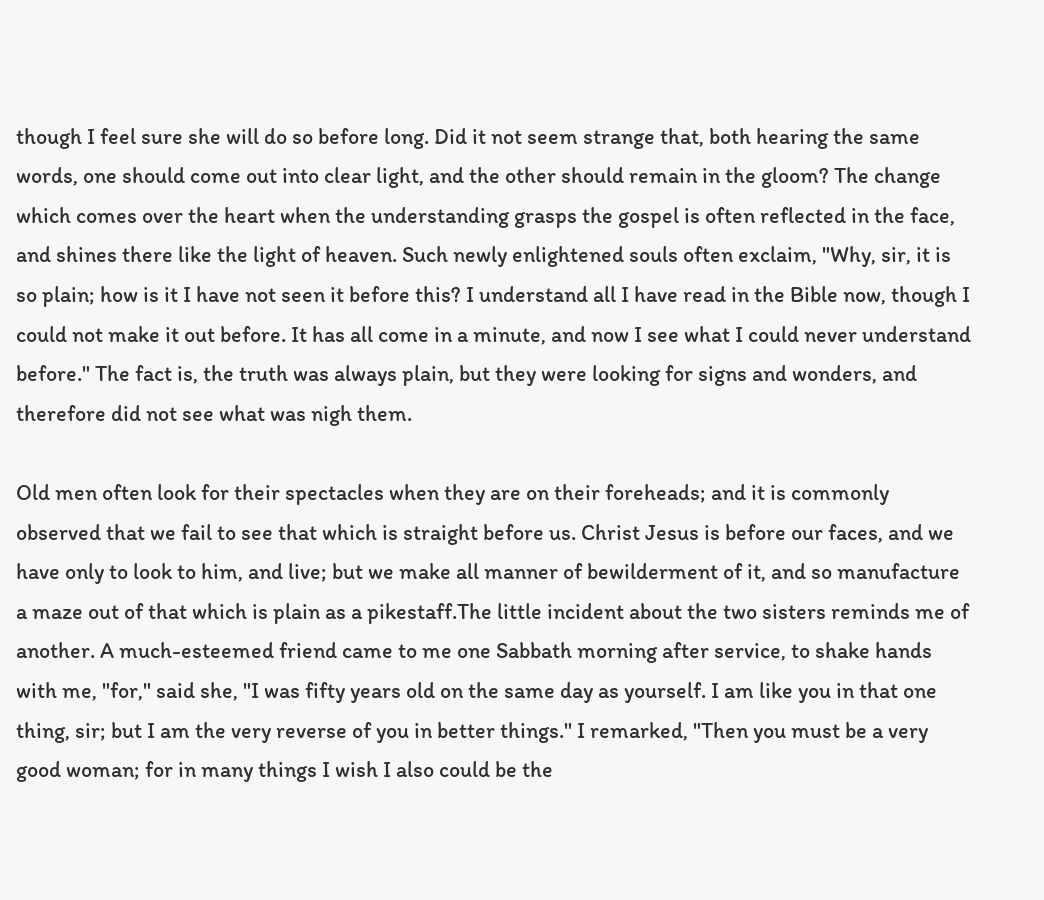though I feel sure she will do so before long. Did it not seem strange that, both hearing the same words, one should come out into clear light, and the other should remain in the gloom? The change which comes over the heart when the understanding grasps the gospel is often reflected in the face, and shines there like the light of heaven. Such newly enlightened souls often exclaim, "Why, sir, it is so plain; how is it I have not seen it before this? I understand all I have read in the Bible now, though I could not make it out before. It has all come in a minute, and now I see what I could never understand before." The fact is, the truth was always plain, but they were looking for signs and wonders, and therefore did not see what was nigh them.

Old men often look for their spectacles when they are on their foreheads; and it is commonly observed that we fail to see that which is straight before us. Christ Jesus is before our faces, and we have only to look to him, and live; but we make all manner of bewilderment of it, and so manufacture a maze out of that which is plain as a pikestaff.The little incident about the two sisters reminds me of another. A much-esteemed friend came to me one Sabbath morning after service, to shake hands with me, "for," said she, "I was fifty years old on the same day as yourself. I am like you in that one thing, sir; but I am the very reverse of you in better things." I remarked, "Then you must be a very good woman; for in many things I wish I also could be the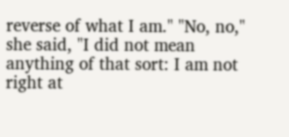reverse of what I am." "No, no," she said, "I did not mean anything of that sort: I am not right at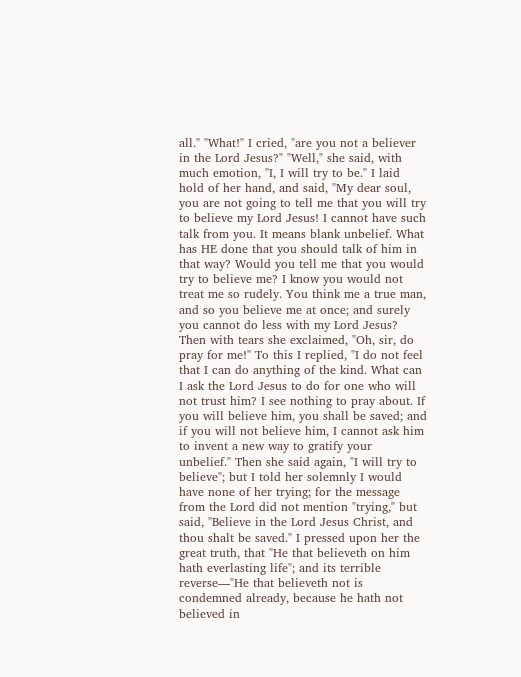all." "What!" I cried, "are you not a believer in the Lord Jesus?" "Well," she said, with much emotion, "I, I will try to be." I laid hold of her hand, and said, "My dear soul, you are not going to tell me that you will try to believe my Lord Jesus! I cannot have such talk from you. It means blank unbelief. What has HE done that you should talk of him in that way? Would you tell me that you would try to believe me? I know you would not treat me so rudely. You think me a true man, and so you believe me at once; and surely you cannot do less with my Lord Jesus? Then with tears she exclaimed, "Oh, sir, do pray for me!" To this I replied, "I do not feel that I can do anything of the kind. What can I ask the Lord Jesus to do for one who will not trust him? I see nothing to pray about. If you will believe him, you shall be saved; and if you will not believe him, I cannot ask him to invent a new way to gratify your unbelief." Then she said again, "I will try to believe"; but I told her solemnly I would have none of her trying; for the message from the Lord did not mention "trying," but said, "Believe in the Lord Jesus Christ, and thou shalt be saved." I pressed upon her the great truth, that "He that believeth on him hath everlasting life"; and its terrible reverse—"He that believeth not is condemned already, because he hath not believed in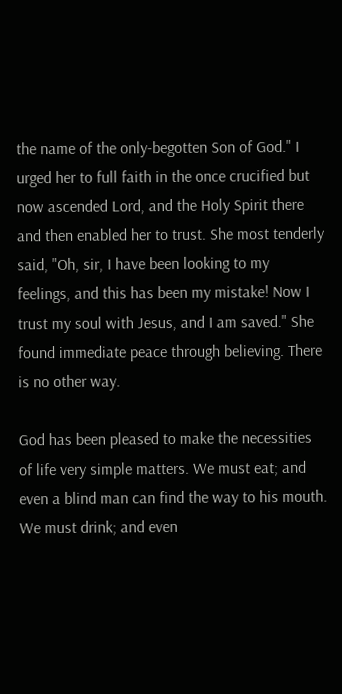the name of the only-begotten Son of God." I urged her to full faith in the once crucified but now ascended Lord, and the Holy Spirit there and then enabled her to trust. She most tenderly said, "Oh, sir, I have been looking to my feelings, and this has been my mistake! Now I trust my soul with Jesus, and I am saved." She found immediate peace through believing. There is no other way.

God has been pleased to make the necessities of life very simple matters. We must eat; and even a blind man can find the way to his mouth. We must drink; and even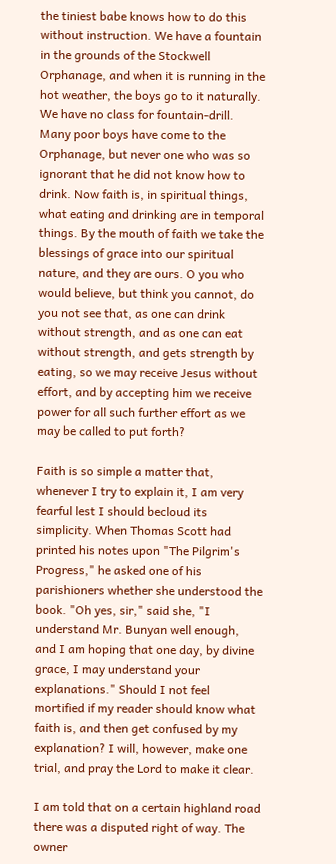the tiniest babe knows how to do this without instruction. We have a fountain in the grounds of the Stockwell Orphanage, and when it is running in the hot weather, the boys go to it naturally. We have no class for fountain-drill. Many poor boys have come to the Orphanage, but never one who was so ignorant that he did not know how to drink. Now faith is, in spiritual things, what eating and drinking are in temporal things. By the mouth of faith we take the blessings of grace into our spiritual nature, and they are ours. O you who would believe, but think you cannot, do you not see that, as one can drink without strength, and as one can eat without strength, and gets strength by eating, so we may receive Jesus without effort, and by accepting him we receive power for all such further effort as we may be called to put forth?

Faith is so simple a matter that, whenever I try to explain it, I am very fearful lest I should becloud its simplicity. When Thomas Scott had printed his notes upon "The Pilgrim's Progress," he asked one of his parishioners whether she understood the book. "Oh yes, sir," said she, "I understand Mr. Bunyan well enough, and I am hoping that one day, by divine grace, I may understand your explanations." Should I not feel mortified if my reader should know what faith is, and then get confused by my explanation? I will, however, make one trial, and pray the Lord to make it clear.

I am told that on a certain highland road there was a disputed right of way. The owner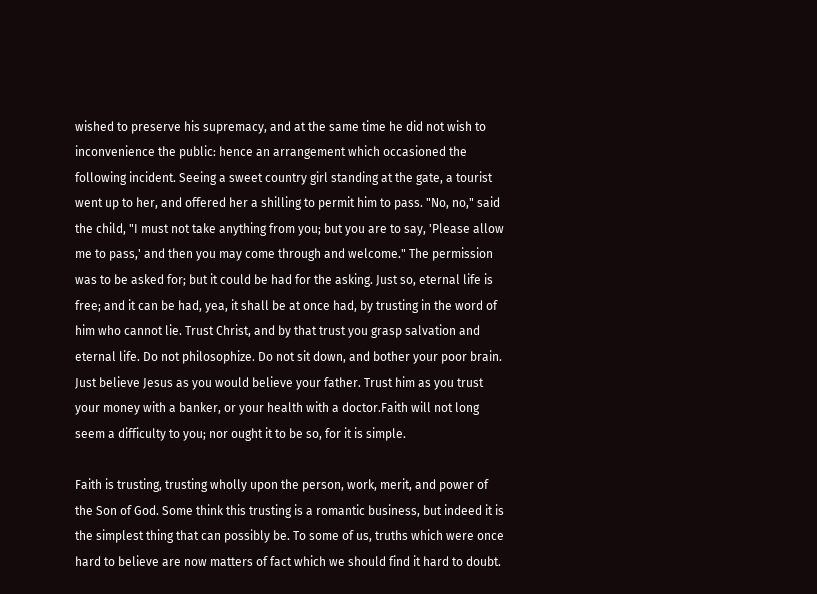wished to preserve his supremacy, and at the same time he did not wish to inconvenience the public: hence an arrangement which occasioned the following incident. Seeing a sweet country girl standing at the gate, a tourist went up to her, and offered her a shilling to permit him to pass. "No, no," said the child, "I must not take anything from you; but you are to say, 'Please allow me to pass,' and then you may come through and welcome." The permission was to be asked for; but it could be had for the asking. Just so, eternal life is free; and it can be had, yea, it shall be at once had, by trusting in the word of him who cannot lie. Trust Christ, and by that trust you grasp salvation and eternal life. Do not philosophize. Do not sit down, and bother your poor brain. Just believe Jesus as you would believe your father. Trust him as you trust your money with a banker, or your health with a doctor.Faith will not long seem a difficulty to you; nor ought it to be so, for it is simple.

Faith is trusting, trusting wholly upon the person, work, merit, and power of the Son of God. Some think this trusting is a romantic business, but indeed it is the simplest thing that can possibly be. To some of us, truths which were once hard to believe are now matters of fact which we should find it hard to doubt.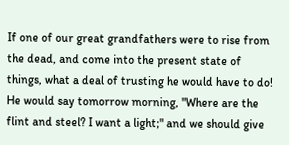If one of our great grandfathers were to rise from the dead, and come into the present state of things, what a deal of trusting he would have to do! He would say tomorrow morning, "Where are the flint and steel? I want a light;" and we should give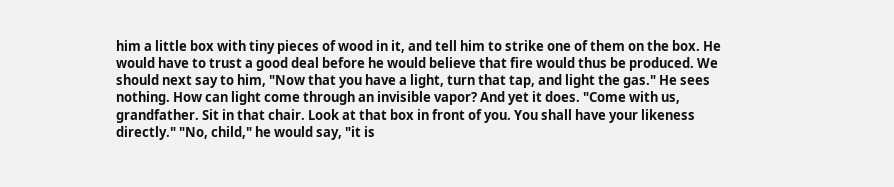him a little box with tiny pieces of wood in it, and tell him to strike one of them on the box. He would have to trust a good deal before he would believe that fire would thus be produced. We should next say to him, "Now that you have a light, turn that tap, and light the gas." He sees nothing. How can light come through an invisible vapor? And yet it does. "Come with us, grandfather. Sit in that chair. Look at that box in front of you. You shall have your likeness directly." "No, child," he would say, "it is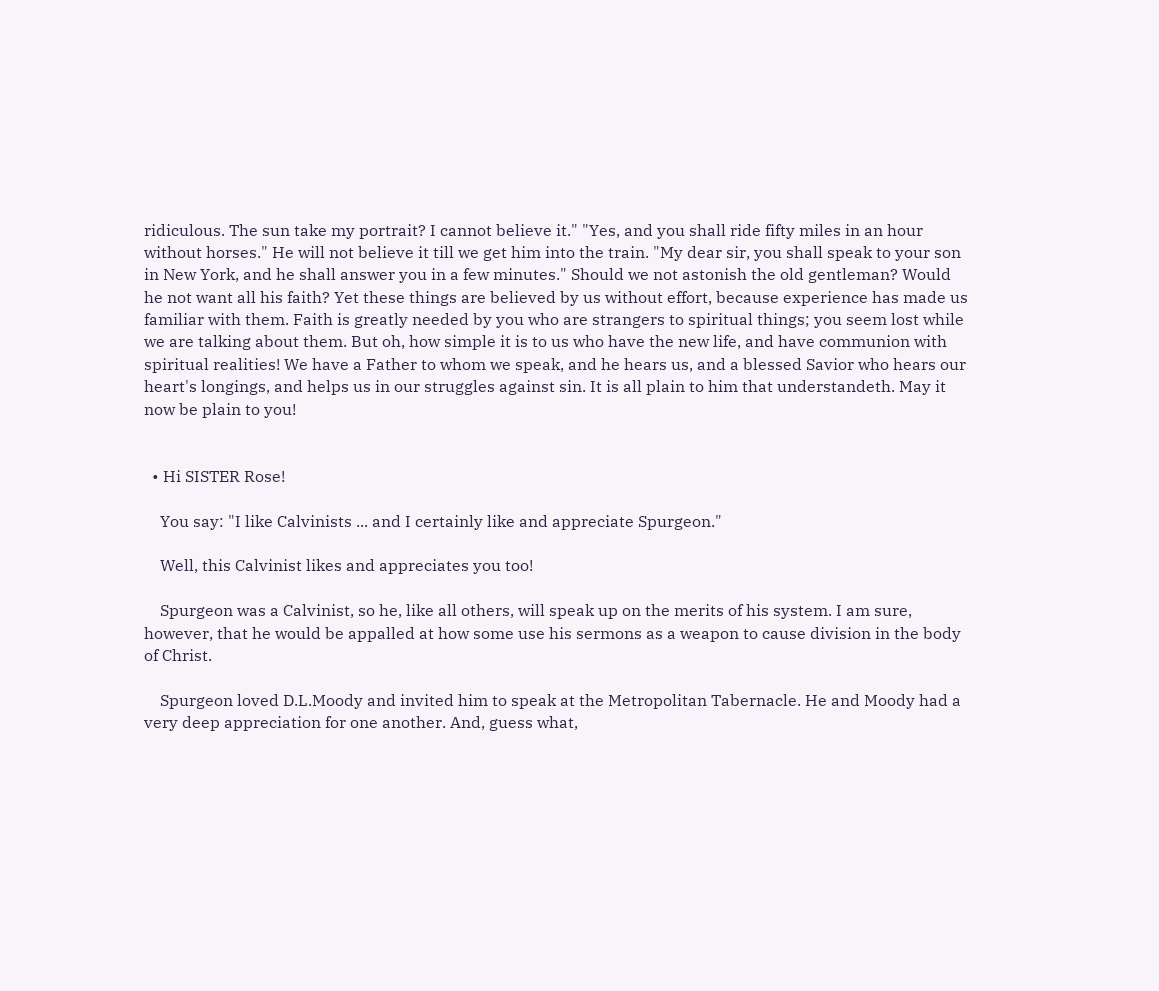ridiculous. The sun take my portrait? I cannot believe it." "Yes, and you shall ride fifty miles in an hour without horses." He will not believe it till we get him into the train. "My dear sir, you shall speak to your son in New York, and he shall answer you in a few minutes." Should we not astonish the old gentleman? Would he not want all his faith? Yet these things are believed by us without effort, because experience has made us familiar with them. Faith is greatly needed by you who are strangers to spiritual things; you seem lost while we are talking about them. But oh, how simple it is to us who have the new life, and have communion with spiritual realities! We have a Father to whom we speak, and he hears us, and a blessed Savior who hears our heart's longings, and helps us in our struggles against sin. It is all plain to him that understandeth. May it now be plain to you!


  • Hi SISTER Rose!

    You say: "I like Calvinists ... and I certainly like and appreciate Spurgeon."

    Well, this Calvinist likes and appreciates you too!

    Spurgeon was a Calvinist, so he, like all others, will speak up on the merits of his system. I am sure, however, that he would be appalled at how some use his sermons as a weapon to cause division in the body of Christ.

    Spurgeon loved D.L.Moody and invited him to speak at the Metropolitan Tabernacle. He and Moody had a very deep appreciation for one another. And, guess what,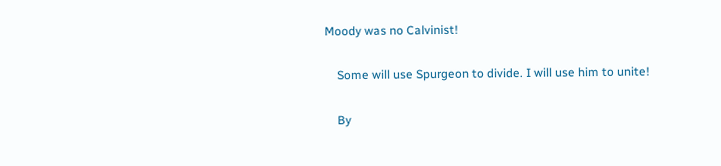Moody was no Calvinist!

    Some will use Spurgeon to divide. I will use him to unite!

    By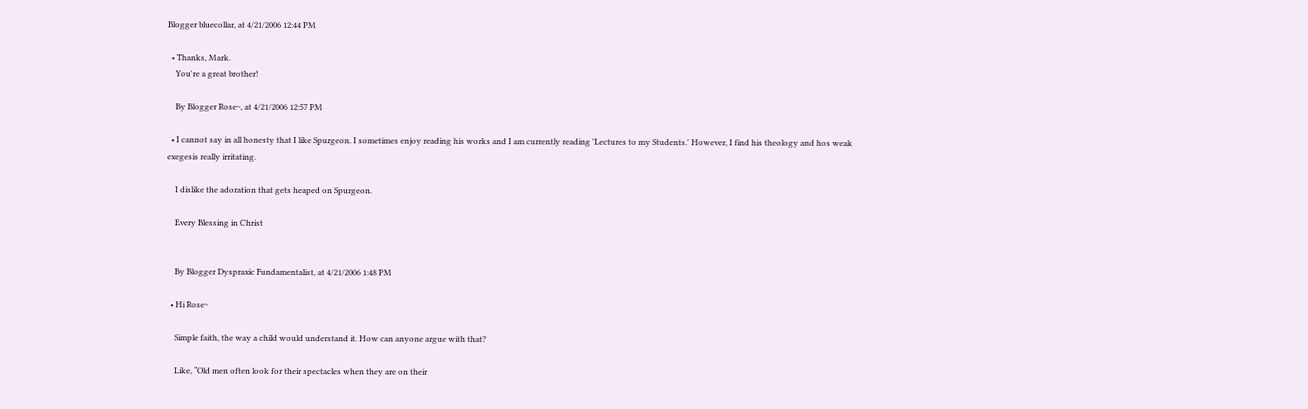Blogger bluecollar, at 4/21/2006 12:44 PM

  • Thanks, Mark.
    You're a great brother!

    By Blogger Rose~, at 4/21/2006 12:57 PM

  • I cannot say in all honesty that I like Spurgeon. I sometimes enjoy reading his works and I am currently reading 'Lectures to my Students.' However, I find his theology and hos weak exegesis really irritating.

    I dislike the adoration that gets heaped on Spurgeon.

    Every Blessing in Christ


    By Blogger Dyspraxic Fundamentalist, at 4/21/2006 1:48 PM

  • Hi Rose~

    Simple faith, the way a child would understand it. How can anyone argue with that?

    Like, “Old men often look for their spectacles when they are on their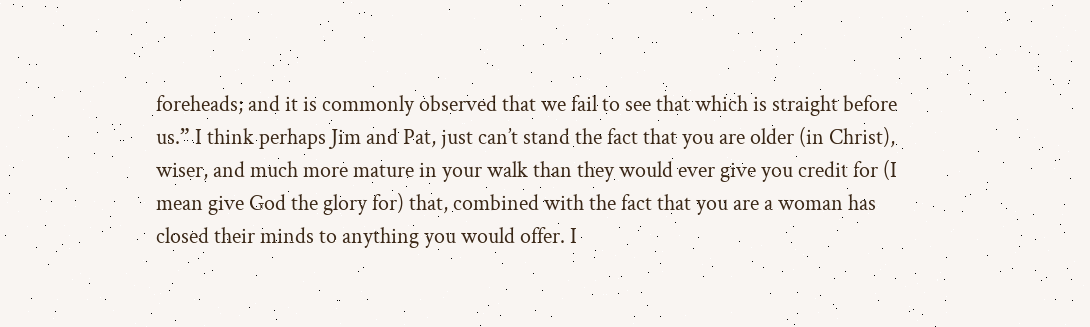foreheads; and it is commonly observed that we fail to see that which is straight before us.” I think perhaps Jim and Pat, just can’t stand the fact that you are older (in Christ), wiser, and much more mature in your walk than they would ever give you credit for (I mean give God the glory for) that, combined with the fact that you are a woman has closed their minds to anything you would offer. I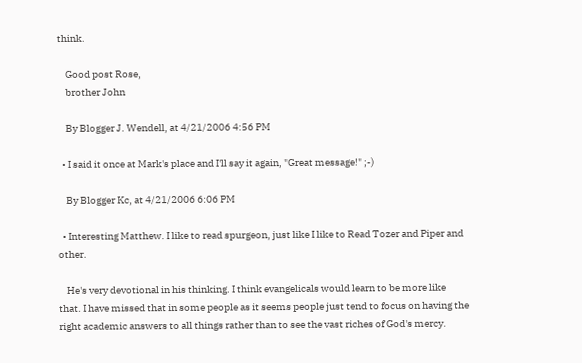think.

    Good post Rose,
    brother John

    By Blogger J. Wendell, at 4/21/2006 4:56 PM

  • I said it once at Mark's place and I'll say it again, "Great message!" ;-)

    By Blogger Kc, at 4/21/2006 6:06 PM

  • Interesting Matthew. I like to read spurgeon, just like I like to Read Tozer and Piper and other.

    He's very devotional in his thinking. I think evangelicals would learn to be more like that. I have missed that in some people as it seems people just tend to focus on having the right academic answers to all things rather than to see the vast riches of God's mercy.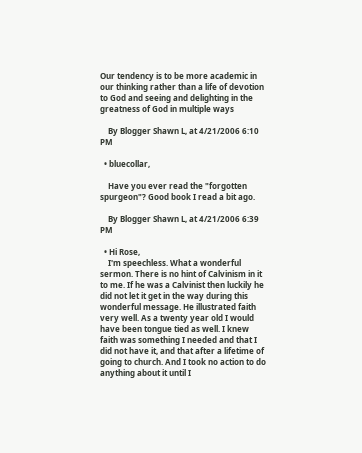Our tendency is to be more academic in our thinking rather than a life of devotion to God and seeing and delighting in the greatness of God in multiple ways

    By Blogger Shawn L, at 4/21/2006 6:10 PM

  • bluecollar,

    Have you ever read the "forgotten spurgeon"? Good book I read a bit ago.

    By Blogger Shawn L, at 4/21/2006 6:39 PM

  • Hi Rose,
    I'm speechless. What a wonderful sermon. There is no hint of Calvinism in it to me. If he was a Calvinist then luckily he did not let it get in the way during this wonderful message. He illustrated faith very well. As a twenty year old I would have been tongue tied as well. I knew faith was something I needed and that I did not have it, and that after a lifetime of going to church. And I took no action to do anything about it until I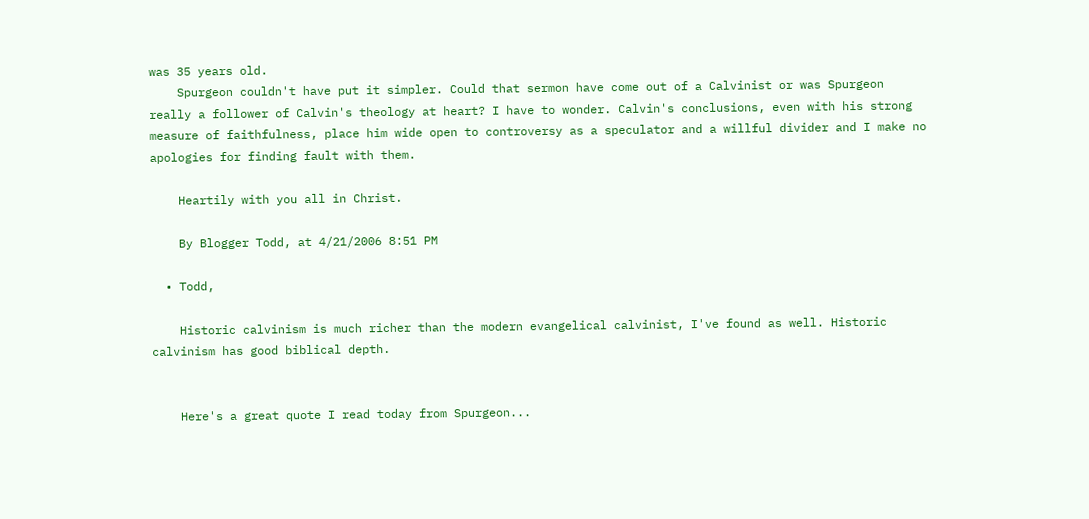was 35 years old.
    Spurgeon couldn't have put it simpler. Could that sermon have come out of a Calvinist or was Spurgeon really a follower of Calvin's theology at heart? I have to wonder. Calvin's conclusions, even with his strong measure of faithfulness, place him wide open to controversy as a speculator and a willful divider and I make no apologies for finding fault with them.

    Heartily with you all in Christ.

    By Blogger Todd, at 4/21/2006 8:51 PM

  • Todd,

    Historic calvinism is much richer than the modern evangelical calvinist, I've found as well. Historic calvinism has good biblical depth.


    Here's a great quote I read today from Spurgeon...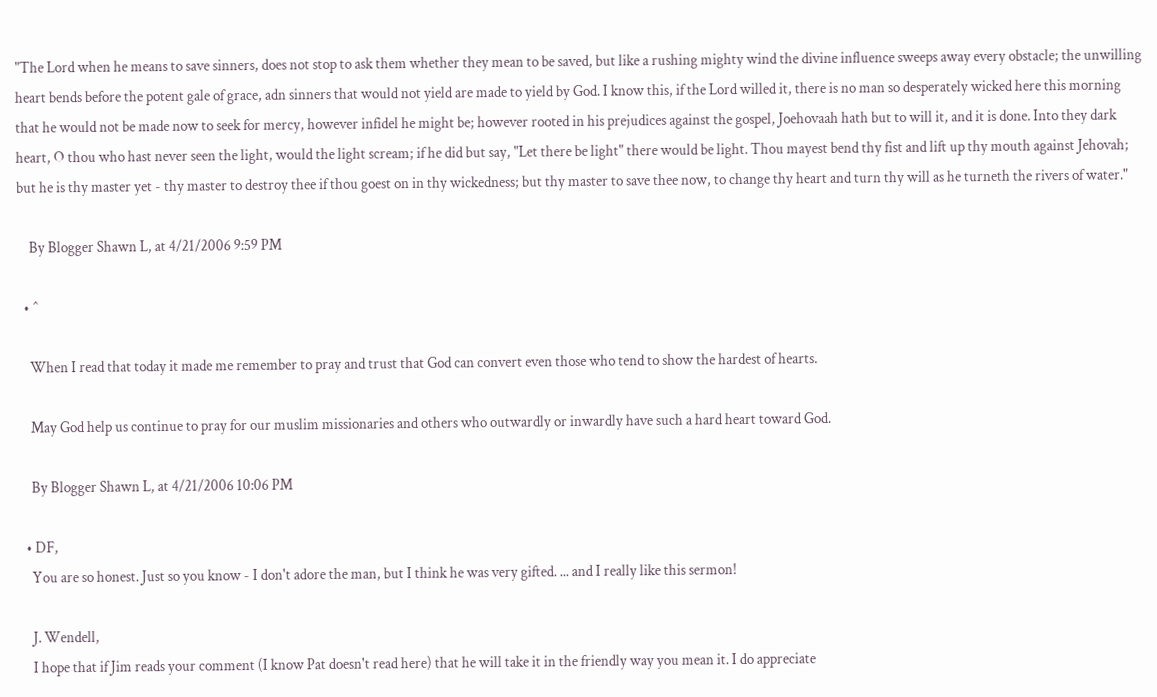"The Lord when he means to save sinners, does not stop to ask them whether they mean to be saved, but like a rushing mighty wind the divine influence sweeps away every obstacle; the unwilling heart bends before the potent gale of grace, adn sinners that would not yield are made to yield by God. I know this, if the Lord willed it, there is no man so desperately wicked here this morning that he would not be made now to seek for mercy, however infidel he might be; however rooted in his prejudices against the gospel, Joehovaah hath but to will it, and it is done. Into they dark heart, O thou who hast never seen the light, would the light scream; if he did but say, "Let there be light" there would be light. Thou mayest bend thy fist and lift up thy mouth against Jehovah; but he is thy master yet - thy master to destroy thee if thou goest on in thy wickedness; but thy master to save thee now, to change thy heart and turn thy will as he turneth the rivers of water."

    By Blogger Shawn L, at 4/21/2006 9:59 PM

  • ^

    When I read that today it made me remember to pray and trust that God can convert even those who tend to show the hardest of hearts.

    May God help us continue to pray for our muslim missionaries and others who outwardly or inwardly have such a hard heart toward God.

    By Blogger Shawn L, at 4/21/2006 10:06 PM

  • DF,
    You are so honest. Just so you know - I don't adore the man, but I think he was very gifted. ... and I really like this sermon!

    J. Wendell,
    I hope that if Jim reads your comment (I know Pat doesn't read here) that he will take it in the friendly way you mean it. I do appreciate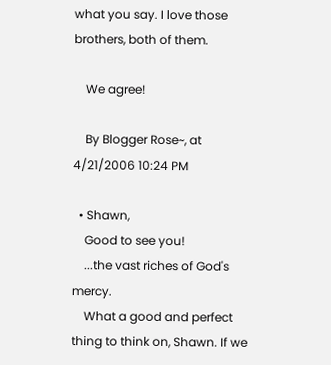what you say. I love those brothers, both of them.

    We agree!

    By Blogger Rose~, at 4/21/2006 10:24 PM

  • Shawn,
    Good to see you!
    ...the vast riches of God's mercy.
    What a good and perfect thing to think on, Shawn. If we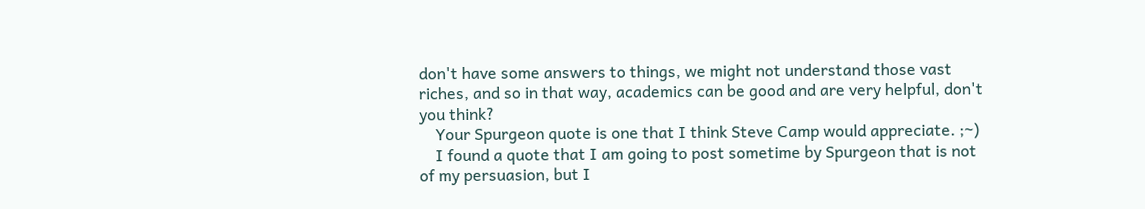don't have some answers to things, we might not understand those vast riches, and so in that way, academics can be good and are very helpful, don't you think?
    Your Spurgeon quote is one that I think Steve Camp would appreciate. ;~)
    I found a quote that I am going to post sometime by Spurgeon that is not of my persuasion, but I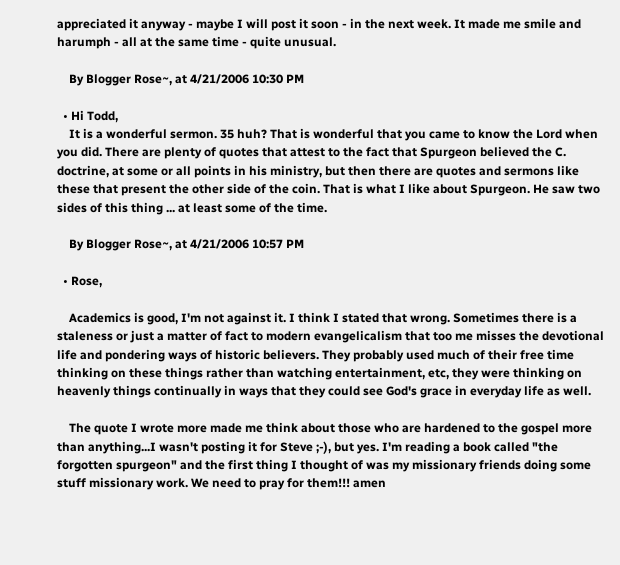appreciated it anyway - maybe I will post it soon - in the next week. It made me smile and harumph - all at the same time - quite unusual.

    By Blogger Rose~, at 4/21/2006 10:30 PM

  • Hi Todd,
    It is a wonderful sermon. 35 huh? That is wonderful that you came to know the Lord when you did. There are plenty of quotes that attest to the fact that Spurgeon believed the C. doctrine, at some or all points in his ministry, but then there are quotes and sermons like these that present the other side of the coin. That is what I like about Spurgeon. He saw two sides of this thing ... at least some of the time.

    By Blogger Rose~, at 4/21/2006 10:57 PM

  • Rose,

    Academics is good, I'm not against it. I think I stated that wrong. Sometimes there is a staleness or just a matter of fact to modern evangelicalism that too me misses the devotional life and pondering ways of historic believers. They probably used much of their free time thinking on these things rather than watching entertainment, etc, they were thinking on heavenly things continually in ways that they could see God's grace in everyday life as well.

    The quote I wrote more made me think about those who are hardened to the gospel more than anything...I wasn't posting it for Steve ;-), but yes. I'm reading a book called "the forgotten spurgeon" and the first thing I thought of was my missionary friends doing some stuff missionary work. We need to pray for them!!! amen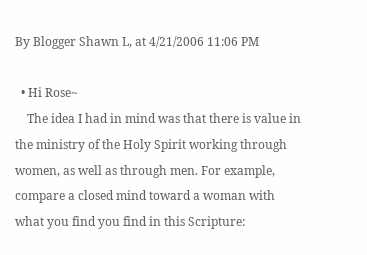By Blogger Shawn L, at 4/21/2006 11:06 PM

  • Hi Rose~
    The idea I had in mind was that there is value in the ministry of the Holy Spirit working through women, as well as through men. For example, compare a closed mind toward a woman with what you find you find in this Scripture: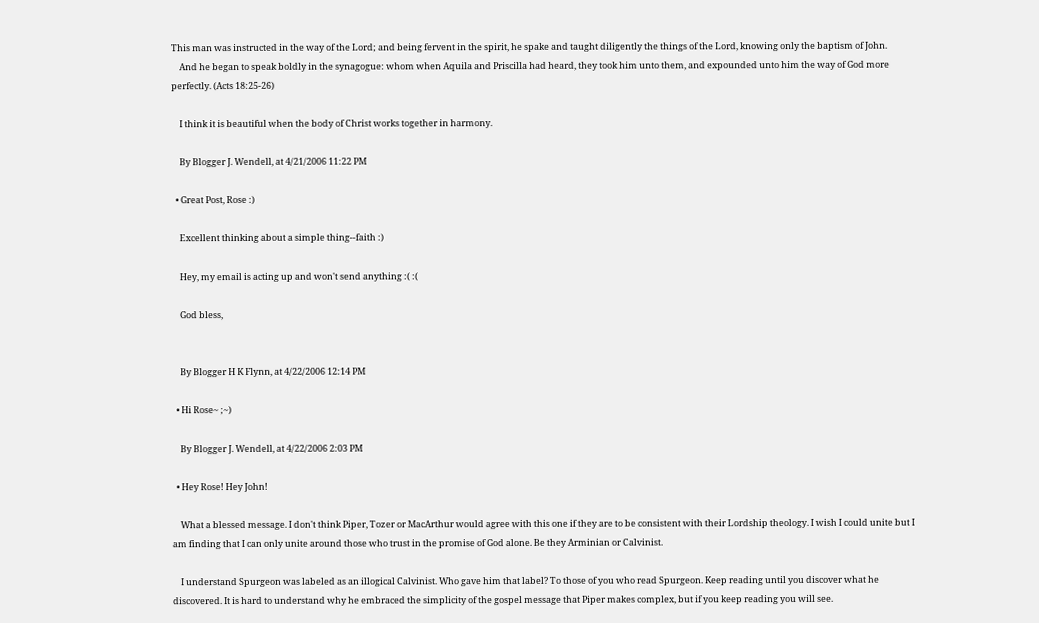This man was instructed in the way of the Lord; and being fervent in the spirit, he spake and taught diligently the things of the Lord, knowing only the baptism of John.
    And he began to speak boldly in the synagogue: whom when Aquila and Priscilla had heard, they took him unto them, and expounded unto him the way of God more perfectly. (Acts 18:25-26)

    I think it is beautiful when the body of Christ works together in harmony.

    By Blogger J. Wendell, at 4/21/2006 11:22 PM

  • Great Post, Rose :)

    Excellent thinking about a simple thing--faith :)

    Hey, my email is acting up and won't send anything :( :(

    God bless,


    By Blogger H K Flynn, at 4/22/2006 12:14 PM

  • Hi Rose~ ;~)

    By Blogger J. Wendell, at 4/22/2006 2:03 PM

  • Hey Rose! Hey John!

    What a blessed message. I don't think Piper, Tozer or MacArthur would agree with this one if they are to be consistent with their Lordship theology. I wish I could unite but I am finding that I can only unite around those who trust in the promise of God alone. Be they Arminian or Calvinist.

    I understand Spurgeon was labeled as an illogical Calvinist. Who gave him that label? To those of you who read Spurgeon. Keep reading until you discover what he discovered. It is hard to understand why he embraced the simplicity of the gospel message that Piper makes complex, but if you keep reading you will see.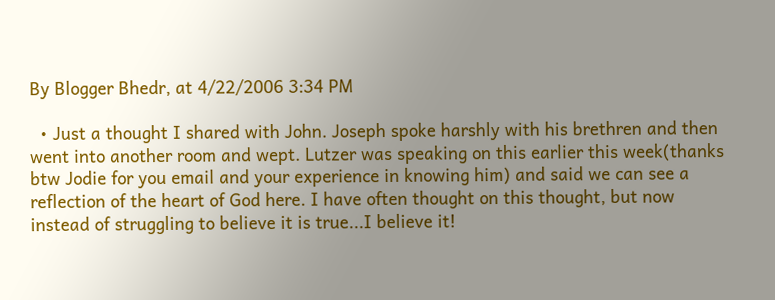By Blogger Bhedr, at 4/22/2006 3:34 PM

  • Just a thought I shared with John. Joseph spoke harshly with his brethren and then went into another room and wept. Lutzer was speaking on this earlier this week(thanks btw Jodie for you email and your experience in knowing him) and said we can see a reflection of the heart of God here. I have often thought on this thought, but now instead of struggling to believe it is true...I believe it!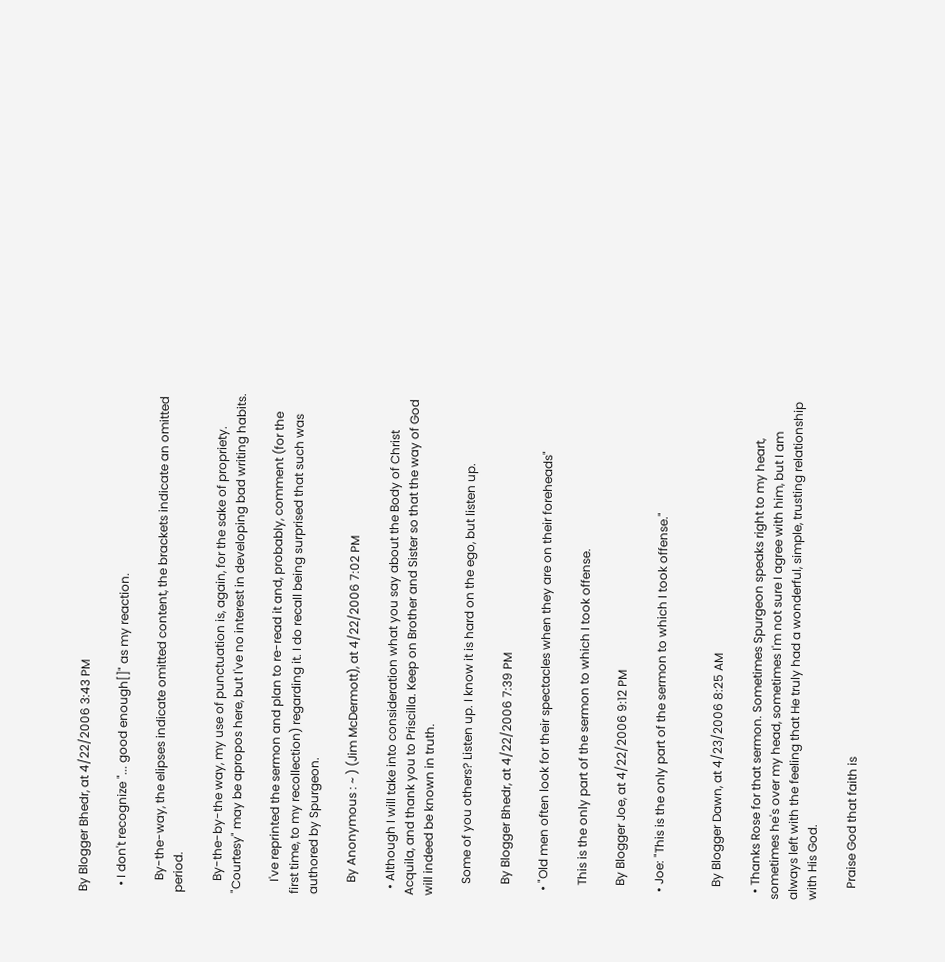By Blogger Bhedr, at 4/22/2006 3:43 PM

  • I don't recognize "... good enough[]" as my reaction.

    By-the-way, the elipses indicate omitted content, the brackets indicate an omitted period.

    By-the-by-the way, my use of punctuation is, again, for the sake of propriety. "Courtesy" may be apropos here, but I've no interest in developing bad writing habits.

    I've reprinted the sermon and plan to re-read it and, probably, comment (for the first time, to my recollection) regarding it. I do recall being surprised that such was authored by Spurgeon.

    By Anonymous : ~ ) (Jim McDermott), at 4/22/2006 7:02 PM

  • Although I will take into consideration what you say about the Body of Christ Acquila, and thank you to Priscilla. Keep on Brother and Sister so that the way of God will indeed be known in truth.

    Some of you others? Listen up. I know it is hard on the ego, but listen up.

    By Blogger Bhedr, at 4/22/2006 7:39 PM

  • "Old men often look for their spectacles when they are on their foreheads"

    This is the only part of the sermon to which I took offense.

    By Blogger Joe, at 4/22/2006 9:12 PM

  • Joe: "This is the only part of the sermon to which I took offense."


    By Blogger Dawn, at 4/23/2006 8:25 AM

  • Thanks Rose for that sermon. Sometimes Spurgeon speaks right to my heart, sometimes he's over my head, sometimes I'm not sure I agree with him, but I am always left with the feeling that He truly had a wonderful, simple, trusting relationship with His God.

    Praise God that faith is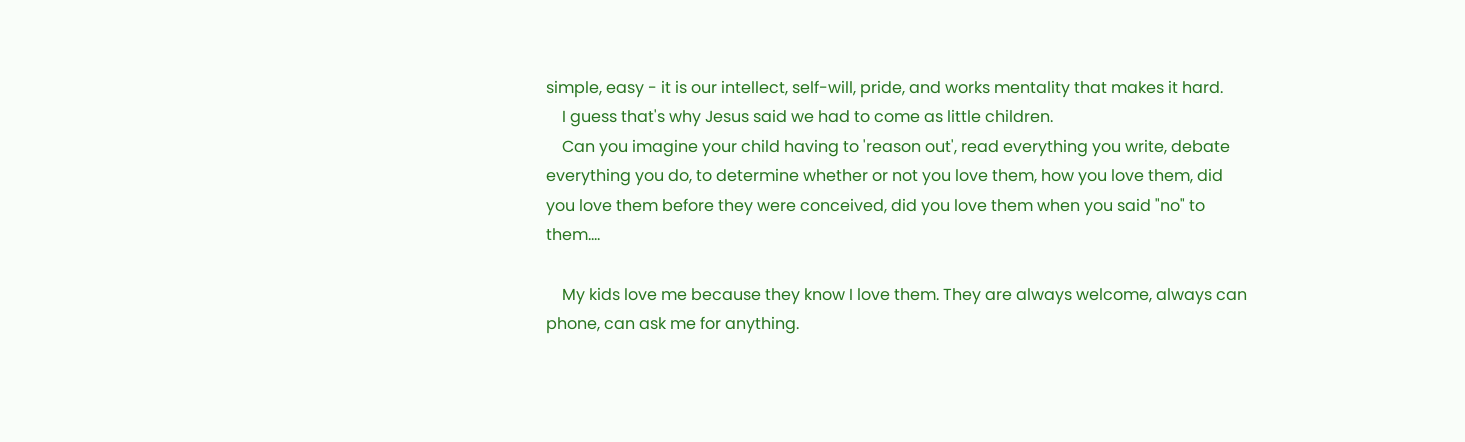simple, easy - it is our intellect, self-will, pride, and works mentality that makes it hard.
    I guess that's why Jesus said we had to come as little children.
    Can you imagine your child having to 'reason out', read everything you write, debate everything you do, to determine whether or not you love them, how you love them, did you love them before they were conceived, did you love them when you said "no" to them....

    My kids love me because they know I love them. They are always welcome, always can phone, can ask me for anything.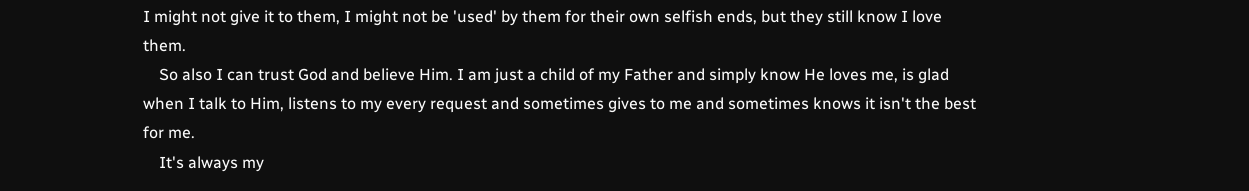I might not give it to them, I might not be 'used' by them for their own selfish ends, but they still know I love them.
    So also I can trust God and believe Him. I am just a child of my Father and simply know He loves me, is glad when I talk to Him, listens to my every request and sometimes gives to me and sometimes knows it isn't the best for me.
    It's always my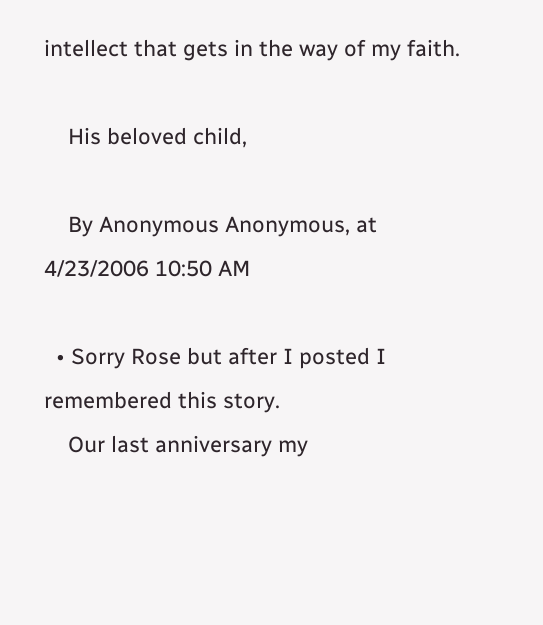intellect that gets in the way of my faith.

    His beloved child,

    By Anonymous Anonymous, at 4/23/2006 10:50 AM

  • Sorry Rose but after I posted I remembered this story.
    Our last anniversary my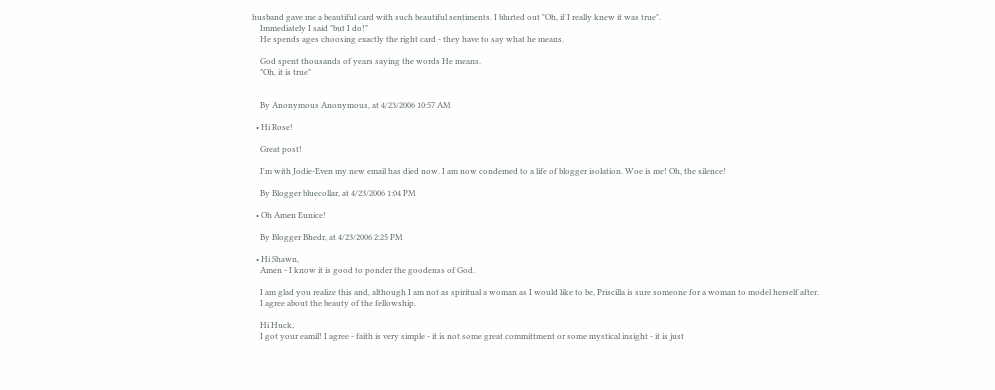husband gave me a beautiful card with such beautiful sentiments. I blurted out "Oh, if I really knew it was true".
    Immediately I said "but I do!"
    He spends ages choosing exactly the right card - they have to say what he means.

    God spent thousands of years saying the words He means.
    "Oh, it is true"


    By Anonymous Anonymous, at 4/23/2006 10:57 AM

  • Hi Rose!

    Great post!

    I'm with Jodie-Even my new email has died now. I am now condemed to a life of blogger isolation. Woe is me! Oh, the silence!

    By Blogger bluecollar, at 4/23/2006 1:04 PM

  • Oh Amen Eunice!

    By Blogger Bhedr, at 4/23/2006 2:25 PM

  • Hi Shawn,
    Amen - I know it is good to ponder the goodenss of God.

    I am glad you realize this and, although I am not as spiritual a woman as I would like to be, Priscilla is sure someone for a woman to model herself after.
    I agree about the beauty of the fellowship.

    Hi Huck,
    I got your eamil! I agree - faith is very simple - it is not some great committment or some mystical insight - it is just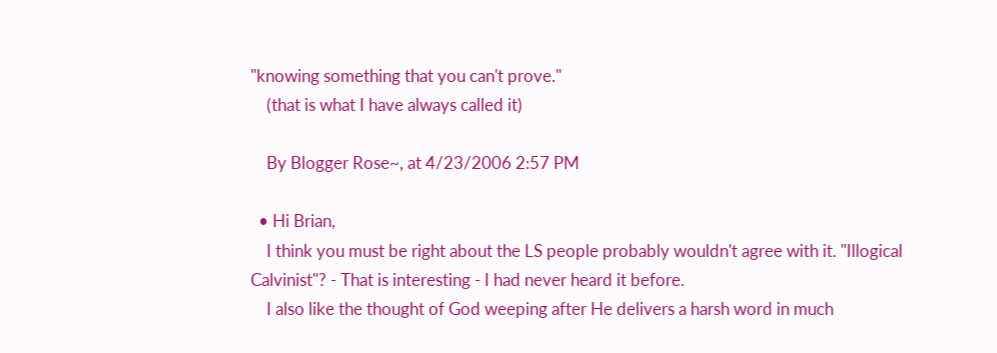"knowing something that you can't prove."
    (that is what I have always called it)

    By Blogger Rose~, at 4/23/2006 2:57 PM

  • Hi Brian,
    I think you must be right about the LS people probably wouldn't agree with it. "Illogical Calvinist"? - That is interesting - I had never heard it before.
    I also like the thought of God weeping after He delivers a harsh word in much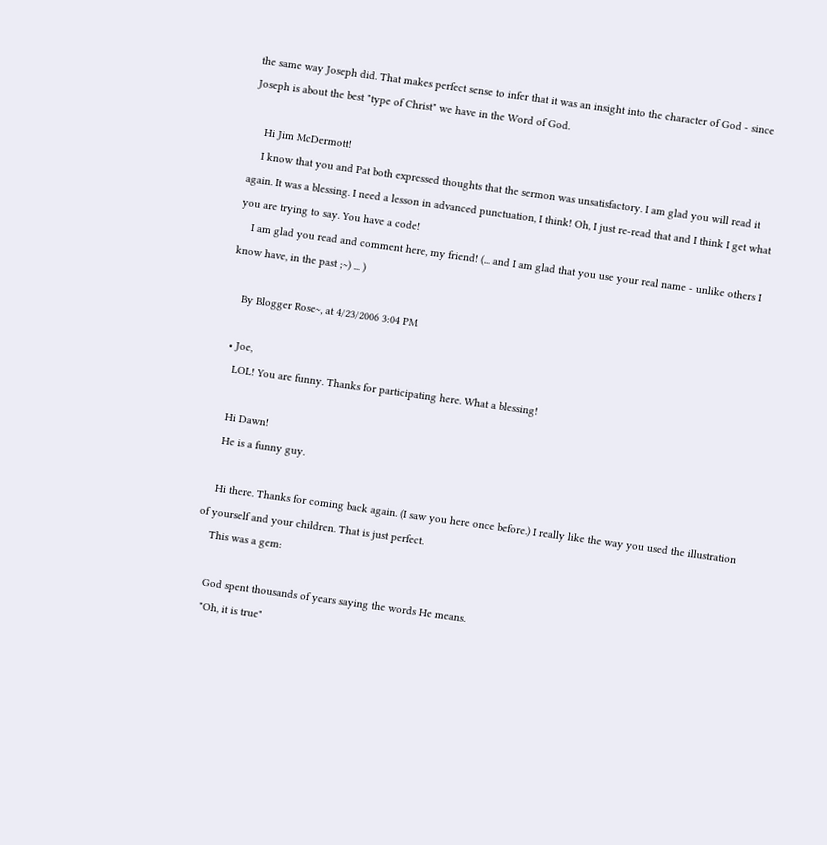the same way Joseph did. That makes perfect sense to infer that it was an insight into the character of God - since Joseph is about the best "type of Christ" we have in the Word of God.

    Hi Jim McDermott!
    I know that you and Pat both expressed thoughts that the sermon was unsatisfactory. I am glad you will read it again. It was a blessing. I need a lesson in advanced punctuation, I think! Oh, I just re-read that and I think I get what you are trying to say. You have a code!
    I am glad you read and comment here, my friend! (... and I am glad that you use your real name - unlike others I know have, in the past ;~) ... )

    By Blogger Rose~, at 4/23/2006 3:04 PM

  • Joe,
    LOL! You are funny. Thanks for participating here. What a blessing!

    Hi Dawn!
    He is a funny guy.

    Hi there. Thanks for coming back again. (I saw you here once before.) I really like the way you used the illustration of yourself and your children. That is just perfect.
    This was a gem:

    God spent thousands of years saying the words He means.
    "Oh, it is true"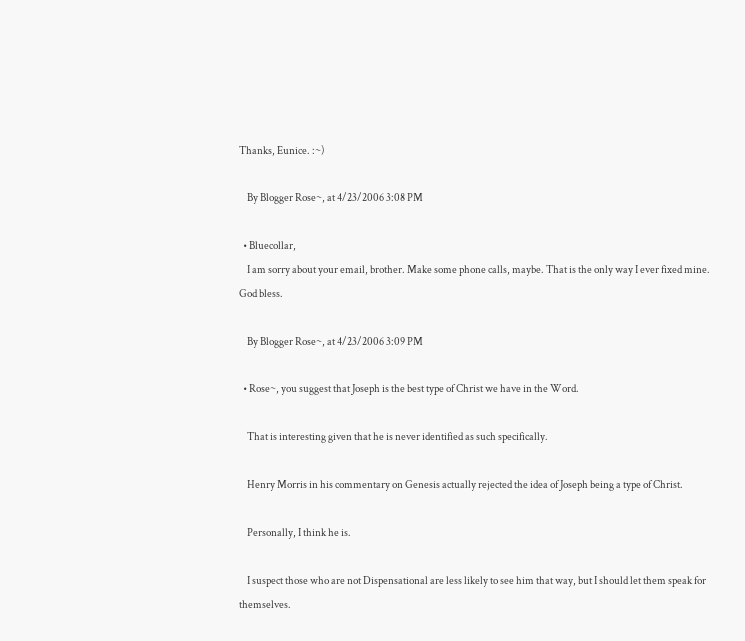Thanks, Eunice. :~)

    By Blogger Rose~, at 4/23/2006 3:08 PM

  • Bluecollar,
    I am sorry about your email, brother. Make some phone calls, maybe. That is the only way I ever fixed mine. God bless.

    By Blogger Rose~, at 4/23/2006 3:09 PM

  • Rose~, you suggest that Joseph is the best type of Christ we have in the Word.

    That is interesting given that he is never identified as such specifically.

    Henry Morris in his commentary on Genesis actually rejected the idea of Joseph being a type of Christ.

    Personally, I think he is.

    I suspect those who are not Dispensational are less likely to see him that way, but I should let them speak for themselves.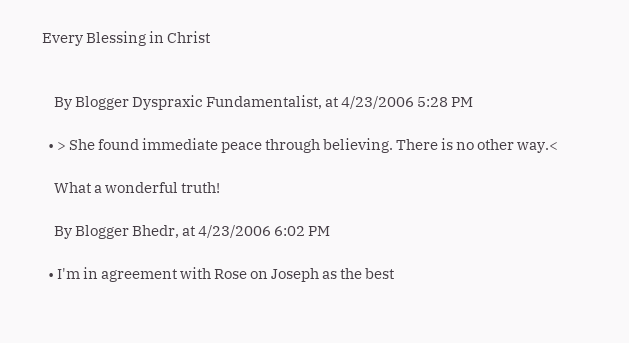Every Blessing in Christ


    By Blogger Dyspraxic Fundamentalist, at 4/23/2006 5:28 PM

  • > She found immediate peace through believing. There is no other way.<

    What a wonderful truth!

    By Blogger Bhedr, at 4/23/2006 6:02 PM

  • I'm in agreement with Rose on Joseph as the best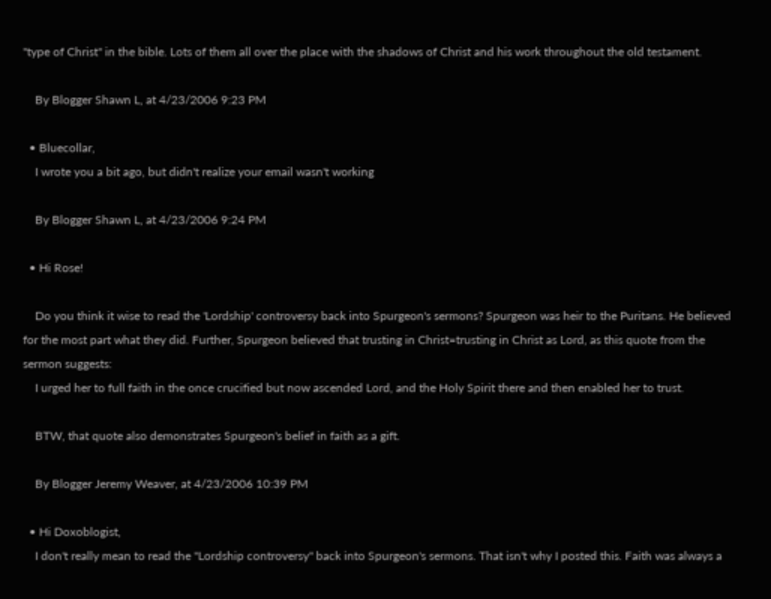"type of Christ" in the bible. Lots of them all over the place with the shadows of Christ and his work throughout the old testament.

    By Blogger Shawn L, at 4/23/2006 9:23 PM

  • Bluecollar,
    I wrote you a bit ago, but didn't realize your email wasn't working

    By Blogger Shawn L, at 4/23/2006 9:24 PM

  • Hi Rose!

    Do you think it wise to read the 'Lordship' controversy back into Spurgeon's sermons? Spurgeon was heir to the Puritans. He believed for the most part what they did. Further, Spurgeon believed that trusting in Christ=trusting in Christ as Lord, as this quote from the sermon suggests:
    I urged her to full faith in the once crucified but now ascended Lord, and the Holy Spirit there and then enabled her to trust.

    BTW, that quote also demonstrates Spurgeon's belief in faith as a gift.

    By Blogger Jeremy Weaver, at 4/23/2006 10:39 PM

  • Hi Doxoblogist,
    I don't really mean to read the "Lordship controversy" back into Spurgeon's sermons. That isn't why I posted this. Faith was always a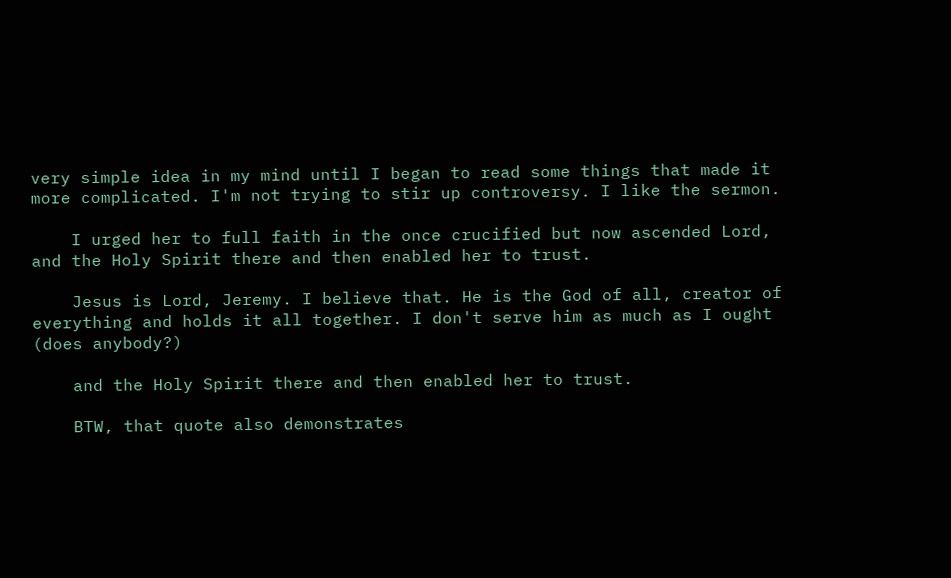very simple idea in my mind until I began to read some things that made it more complicated. I'm not trying to stir up controversy. I like the sermon.

    I urged her to full faith in the once crucified but now ascended Lord, and the Holy Spirit there and then enabled her to trust.

    Jesus is Lord, Jeremy. I believe that. He is the God of all, creator of everything and holds it all together. I don't serve him as much as I ought (does anybody?)

    and the Holy Spirit there and then enabled her to trust.

    BTW, that quote also demonstrates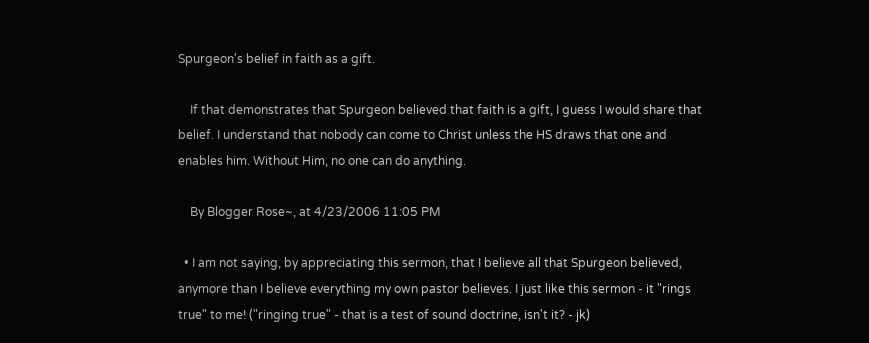Spurgeon's belief in faith as a gift.

    If that demonstrates that Spurgeon believed that faith is a gift, I guess I would share that belief. I understand that nobody can come to Christ unless the HS draws that one and enables him. Without Him, no one can do anything.

    By Blogger Rose~, at 4/23/2006 11:05 PM

  • I am not saying, by appreciating this sermon, that I believe all that Spurgeon believed, anymore than I believe everything my own pastor believes. I just like this sermon - it "rings true" to me! ("ringing true" - that is a test of sound doctrine, isn't it? - jk)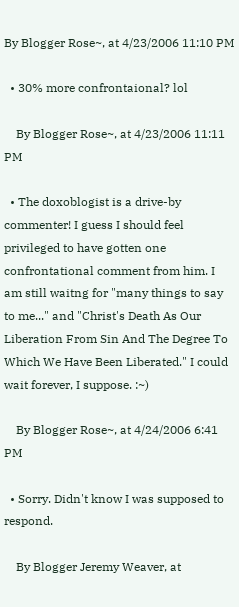By Blogger Rose~, at 4/23/2006 11:10 PM

  • 30% more confrontaional? lol

    By Blogger Rose~, at 4/23/2006 11:11 PM

  • The doxoblogist is a drive-by commenter! I guess I should feel privileged to have gotten one confrontational comment from him. I am still waitng for "many things to say to me..." and "Christ's Death As Our Liberation From Sin And The Degree To Which We Have Been Liberated." I could wait forever, I suppose. :~)

    By Blogger Rose~, at 4/24/2006 6:41 PM

  • Sorry. Didn't know I was supposed to respond.

    By Blogger Jeremy Weaver, at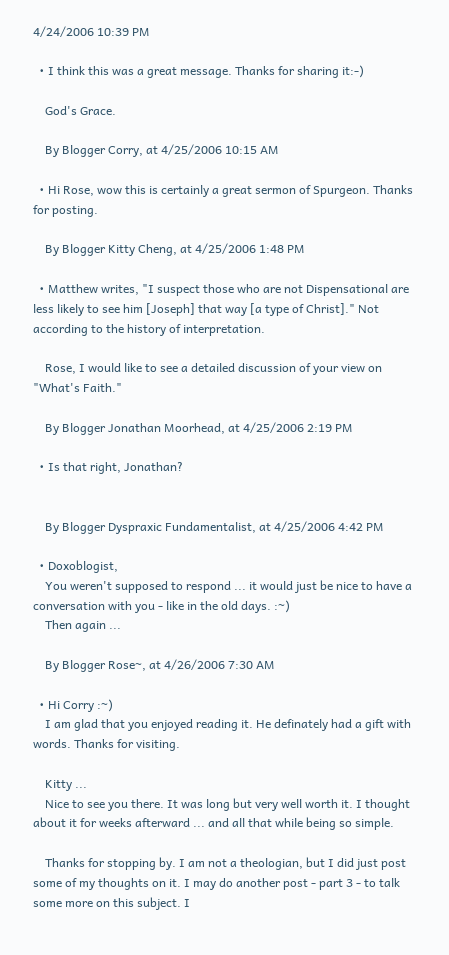4/24/2006 10:39 PM

  • I think this was a great message. Thanks for sharing it:-)

    God's Grace.

    By Blogger Corry, at 4/25/2006 10:15 AM

  • Hi Rose, wow this is certainly a great sermon of Spurgeon. Thanks for posting.

    By Blogger Kitty Cheng, at 4/25/2006 1:48 PM

  • Matthew writes, "I suspect those who are not Dispensational are less likely to see him [Joseph] that way [a type of Christ]." Not according to the history of interpretation.

    Rose, I would like to see a detailed discussion of your view on "What's Faith."

    By Blogger Jonathan Moorhead, at 4/25/2006 2:19 PM

  • Is that right, Jonathan?


    By Blogger Dyspraxic Fundamentalist, at 4/25/2006 4:42 PM

  • Doxoblogist,
    You weren't supposed to respond ... it would just be nice to have a conversation with you - like in the old days. :~)
    Then again ...

    By Blogger Rose~, at 4/26/2006 7:30 AM

  • Hi Corry :~)
    I am glad that you enjoyed reading it. He definately had a gift with words. Thanks for visiting.

    Kitty ...
    Nice to see you there. It was long but very well worth it. I thought about it for weeks afterward ... and all that while being so simple.

    Thanks for stopping by. I am not a theologian, but I did just post some of my thoughts on it. I may do another post - part 3 - to talk some more on this subject. I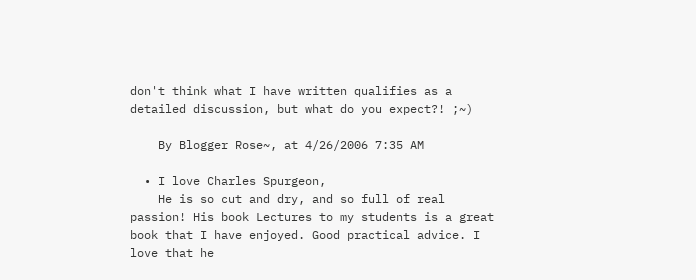don't think what I have written qualifies as a detailed discussion, but what do you expect?! ;~)

    By Blogger Rose~, at 4/26/2006 7:35 AM

  • I love Charles Spurgeon,
    He is so cut and dry, and so full of real passion! His book Lectures to my students is a great book that I have enjoyed. Good practical advice. I love that he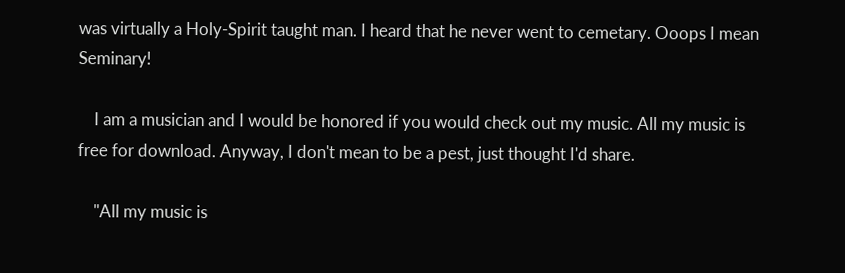was virtually a Holy-Spirit taught man. I heard that he never went to cemetary. Ooops I mean Seminary!

    I am a musician and I would be honored if you would check out my music. All my music is free for download. Anyway, I don't mean to be a pest, just thought I'd share.

    "All my music is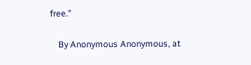free."

    By Anonymous Anonymous, at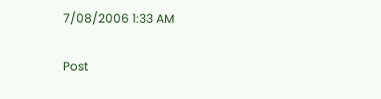7/08/2006 1:33 AM

Post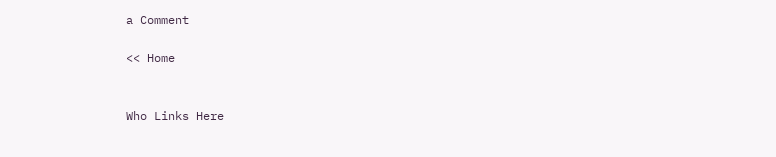a Comment

<< Home


Who Links Here